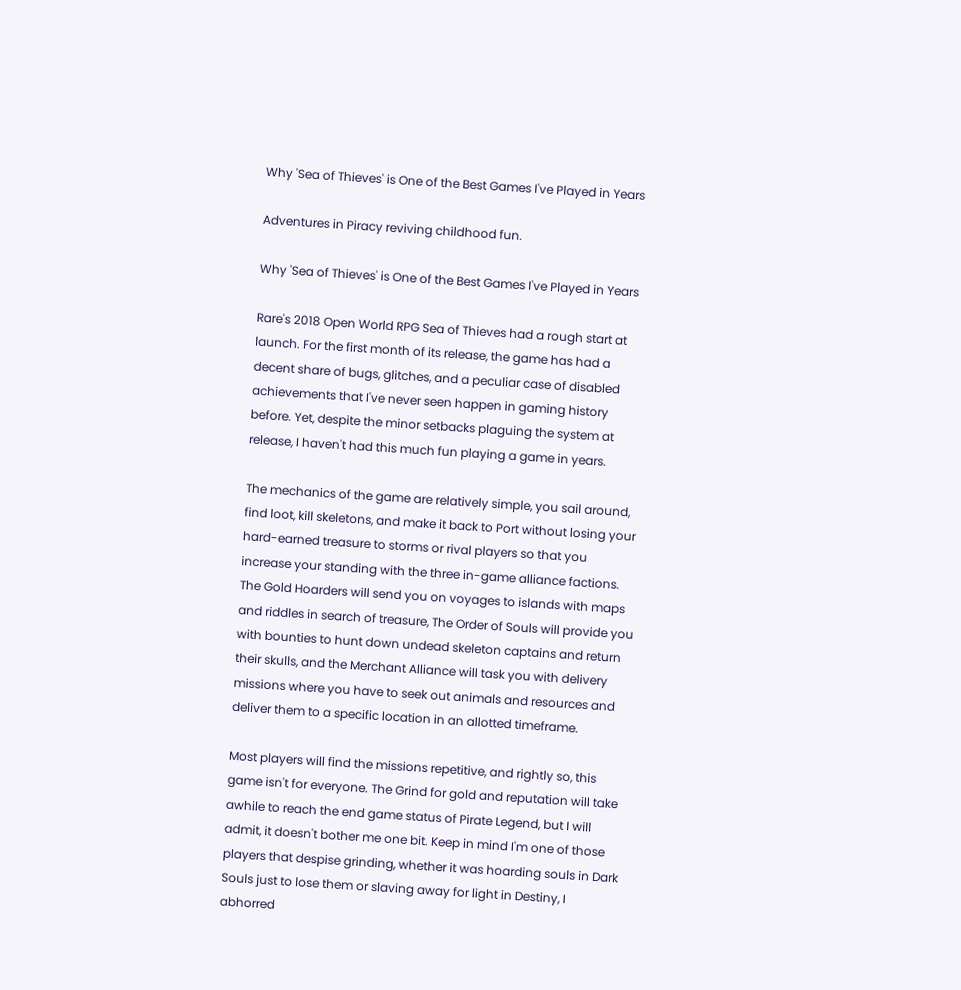Why 'Sea of Thieves' is One of the Best Games I've Played in Years

Adventures in Piracy reviving childhood fun.

Why 'Sea of Thieves' is One of the Best Games I've Played in Years

Rare's 2018 Open World RPG Sea of Thieves had a rough start at launch. For the first month of its release, the game has had a decent share of bugs, glitches, and a peculiar case of disabled achievements that I've never seen happen in gaming history before. Yet, despite the minor setbacks plaguing the system at release, I haven't had this much fun playing a game in years.

The mechanics of the game are relatively simple, you sail around, find loot, kill skeletons, and make it back to Port without losing your hard-earned treasure to storms or rival players so that you increase your standing with the three in-game alliance factions. The Gold Hoarders will send you on voyages to islands with maps and riddles in search of treasure, The Order of Souls will provide you with bounties to hunt down undead skeleton captains and return their skulls, and the Merchant Alliance will task you with delivery missions where you have to seek out animals and resources and deliver them to a specific location in an allotted timeframe.

Most players will find the missions repetitive, and rightly so, this game isn't for everyone. The Grind for gold and reputation will take awhile to reach the end game status of Pirate Legend, but I will admit, it doesn't bother me one bit. Keep in mind I'm one of those players that despise grinding, whether it was hoarding souls in Dark Souls just to lose them or slaving away for light in Destiny, I abhorred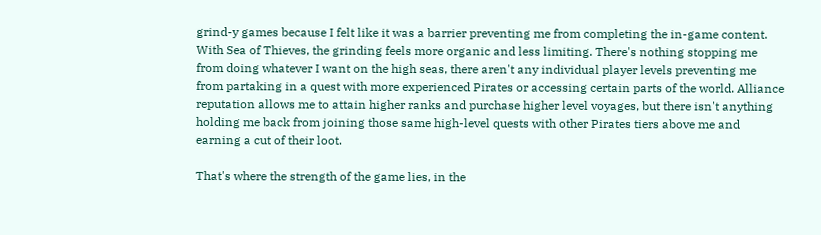grind-y games because I felt like it was a barrier preventing me from completing the in-game content. With Sea of Thieves, the grinding feels more organic and less limiting. There's nothing stopping me from doing whatever I want on the high seas, there aren't any individual player levels preventing me from partaking in a quest with more experienced Pirates or accessing certain parts of the world. Alliance reputation allows me to attain higher ranks and purchase higher level voyages, but there isn't anything holding me back from joining those same high-level quests with other Pirates tiers above me and earning a cut of their loot.

That's where the strength of the game lies, in the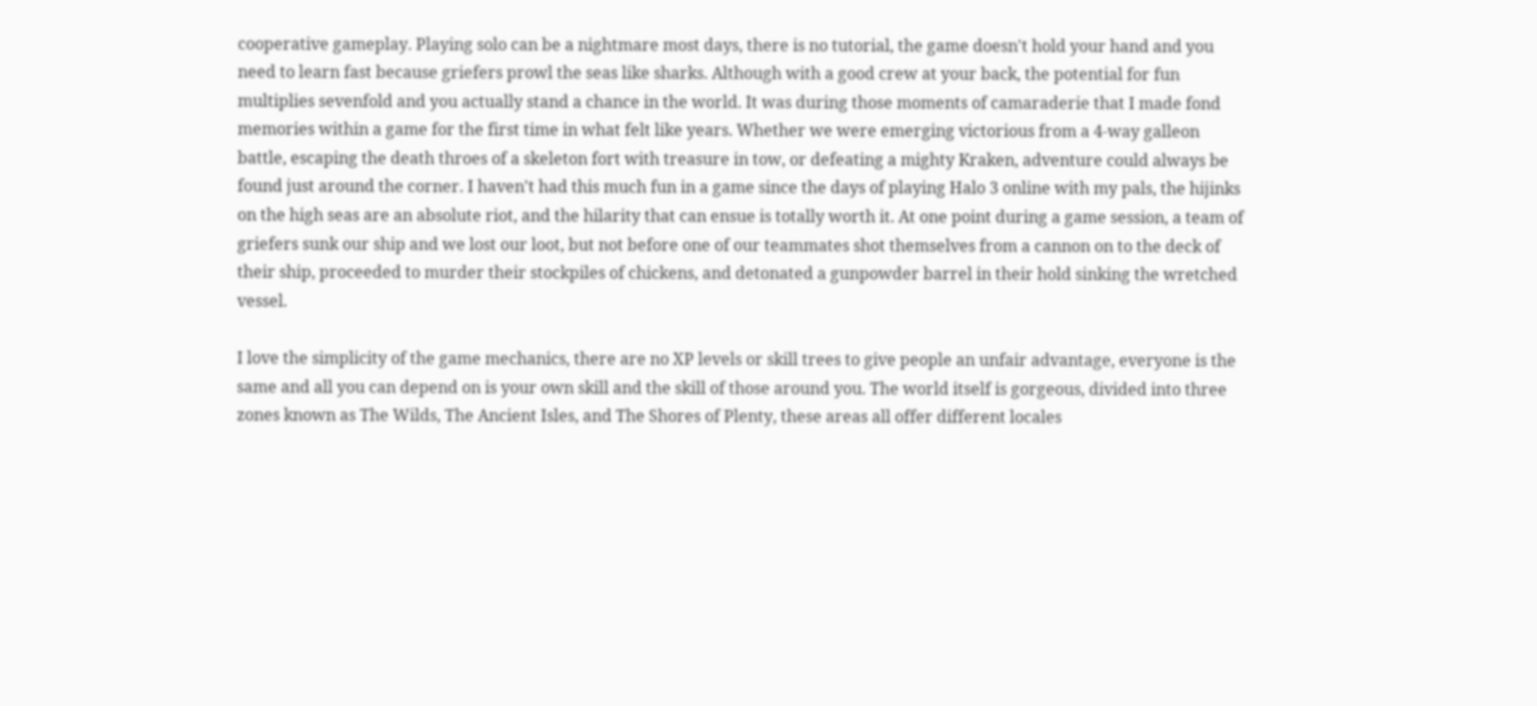cooperative gameplay. Playing solo can be a nightmare most days, there is no tutorial, the game doesn't hold your hand and you need to learn fast because griefers prowl the seas like sharks. Although with a good crew at your back, the potential for fun multiplies sevenfold and you actually stand a chance in the world. It was during those moments of camaraderie that I made fond memories within a game for the first time in what felt like years. Whether we were emerging victorious from a 4-way galleon battle, escaping the death throes of a skeleton fort with treasure in tow, or defeating a mighty Kraken, adventure could always be found just around the corner. I haven't had this much fun in a game since the days of playing Halo 3 online with my pals, the hijinks on the high seas are an absolute riot, and the hilarity that can ensue is totally worth it. At one point during a game session, a team of griefers sunk our ship and we lost our loot, but not before one of our teammates shot themselves from a cannon on to the deck of their ship, proceeded to murder their stockpiles of chickens, and detonated a gunpowder barrel in their hold sinking the wretched vessel.

I love the simplicity of the game mechanics, there are no XP levels or skill trees to give people an unfair advantage, everyone is the same and all you can depend on is your own skill and the skill of those around you. The world itself is gorgeous, divided into three zones known as The Wilds, The Ancient Isles, and The Shores of Plenty, these areas all offer different locales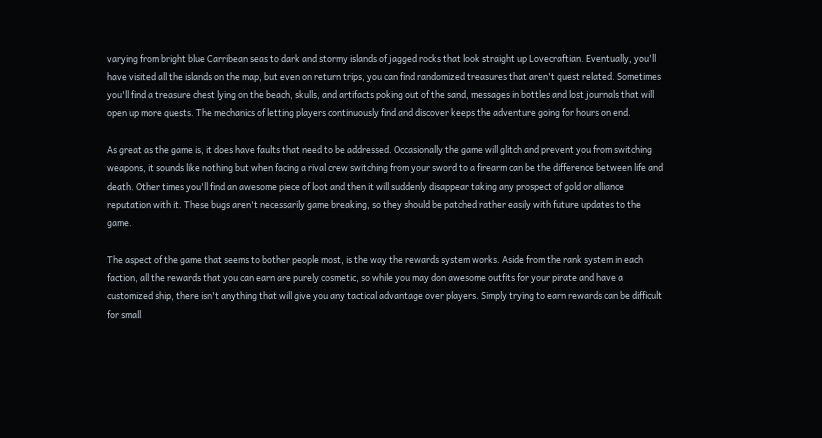varying from bright blue Carribean seas to dark and stormy islands of jagged rocks that look straight up Lovecraftian. Eventually, you'll have visited all the islands on the map, but even on return trips, you can find randomized treasures that aren't quest related. Sometimes you'll find a treasure chest lying on the beach, skulls, and artifacts poking out of the sand, messages in bottles and lost journals that will open up more quests. The mechanics of letting players continuously find and discover keeps the adventure going for hours on end.

As great as the game is, it does have faults that need to be addressed. Occasionally the game will glitch and prevent you from switching weapons, it sounds like nothing but when facing a rival crew switching from your sword to a firearm can be the difference between life and death. Other times you'll find an awesome piece of loot and then it will suddenly disappear taking any prospect of gold or alliance reputation with it. These bugs aren't necessarily game breaking, so they should be patched rather easily with future updates to the game.

The aspect of the game that seems to bother people most, is the way the rewards system works. Aside from the rank system in each faction, all the rewards that you can earn are purely cosmetic, so while you may don awesome outfits for your pirate and have a customized ship, there isn't anything that will give you any tactical advantage over players. Simply trying to earn rewards can be difficult for small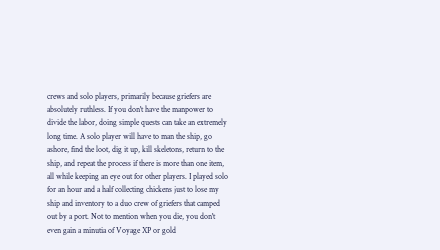crews and solo players, primarily because griefers are absolutely ruthless. If you don't have the manpower to divide the labor, doing simple quests can take an extremely long time. A solo player will have to man the ship, go ashore, find the loot, dig it up, kill skeletons, return to the ship, and repeat the process if there is more than one item, all while keeping an eye out for other players. I played solo for an hour and a half collecting chickens just to lose my ship and inventory to a duo crew of griefers that camped out by a port. Not to mention when you die, you don't even gain a minutia of Voyage XP or gold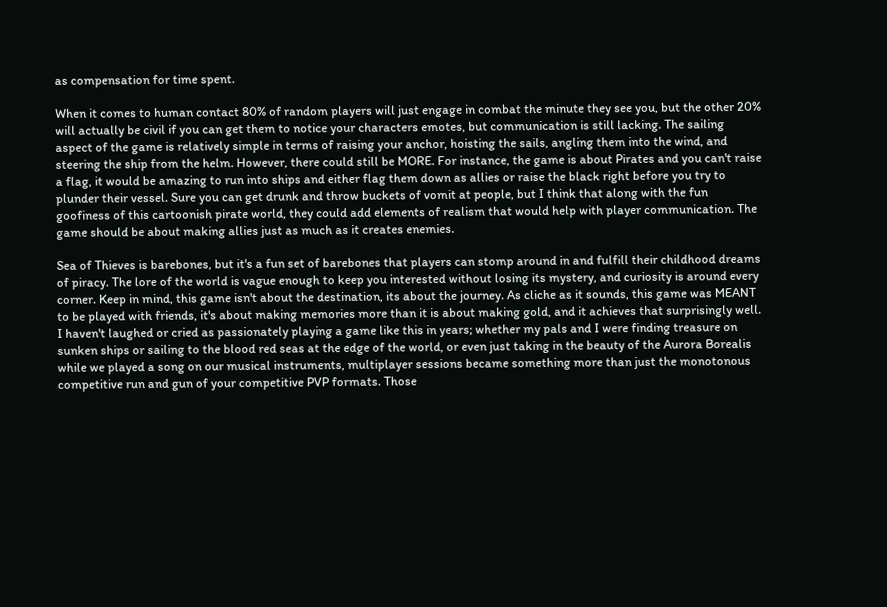as compensation for time spent.

When it comes to human contact 80% of random players will just engage in combat the minute they see you, but the other 20% will actually be civil if you can get them to notice your characters emotes, but communication is still lacking. The sailing aspect of the game is relatively simple in terms of raising your anchor, hoisting the sails, angling them into the wind, and steering the ship from the helm. However, there could still be MORE. For instance, the game is about Pirates and you can't raise a flag, it would be amazing to run into ships and either flag them down as allies or raise the black right before you try to plunder their vessel. Sure you can get drunk and throw buckets of vomit at people, but I think that along with the fun goofiness of this cartoonish pirate world, they could add elements of realism that would help with player communication. The game should be about making allies just as much as it creates enemies.

Sea of Thieves is barebones, but it's a fun set of barebones that players can stomp around in and fulfill their childhood dreams of piracy. The lore of the world is vague enough to keep you interested without losing its mystery, and curiosity is around every corner. Keep in mind, this game isn't about the destination, its about the journey. As cliche as it sounds, this game was MEANT to be played with friends, it's about making memories more than it is about making gold, and it achieves that surprisingly well. I haven't laughed or cried as passionately playing a game like this in years; whether my pals and I were finding treasure on sunken ships or sailing to the blood red seas at the edge of the world, or even just taking in the beauty of the Aurora Borealis while we played a song on our musical instruments, multiplayer sessions became something more than just the monotonous competitive run and gun of your competitive PVP formats. Those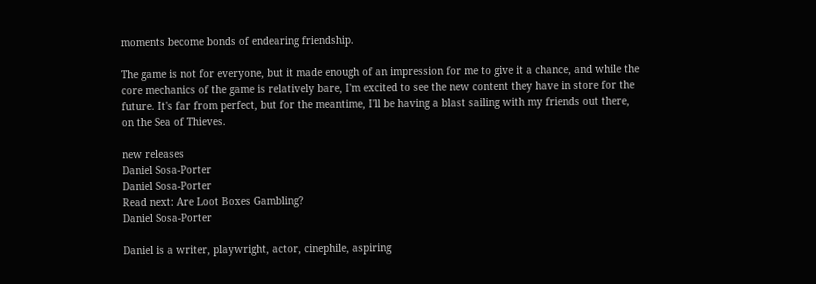moments become bonds of endearing friendship.

The game is not for everyone, but it made enough of an impression for me to give it a chance, and while the core mechanics of the game is relatively bare, I'm excited to see the new content they have in store for the future. It's far from perfect, but for the meantime, I'll be having a blast sailing with my friends out there, on the Sea of Thieves.

new releases
Daniel Sosa-Porter
Daniel Sosa-Porter
Read next: Are Loot Boxes Gambling?
Daniel Sosa-Porter

Daniel is a writer, playwright, actor, cinephile, aspiring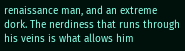renaissance man, and an extreme dork. The nerdiness that runs through his veins is what allows him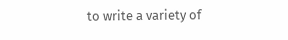to write a variety of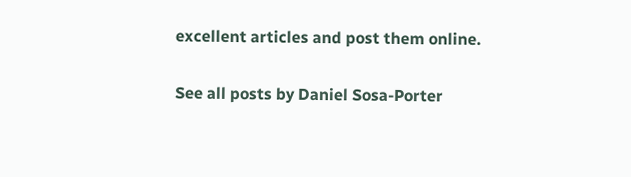excellent articles and post them online.

See all posts by Daniel Sosa-Porter